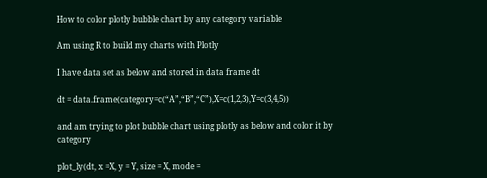How to color plotly bubble chart by any category variable

Am using R to build my charts with Plotly

I have data set as below and stored in data frame dt

dt = data.frame(category=c(“A”,“B”,“C”),X=c(1,2,3),Y=c(3,4,5))

and am trying to plot bubble chart using plotly as below and color it by category

plot_ly(dt, x =X, y = Y, size = X, mode =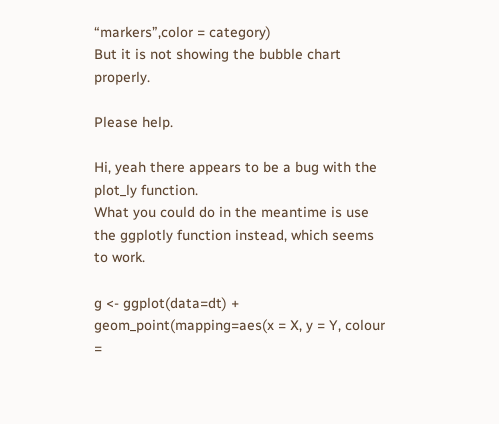“markers”,color = category)
But it is not showing the bubble chart properly.

Please help.

Hi, yeah there appears to be a bug with the plot_ly function.
What you could do in the meantime is use the ggplotly function instead, which seems to work.

g <- ggplot(data=dt) + geom_point(mapping=aes(x = X, y = Y, colour =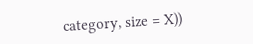category, size = X))